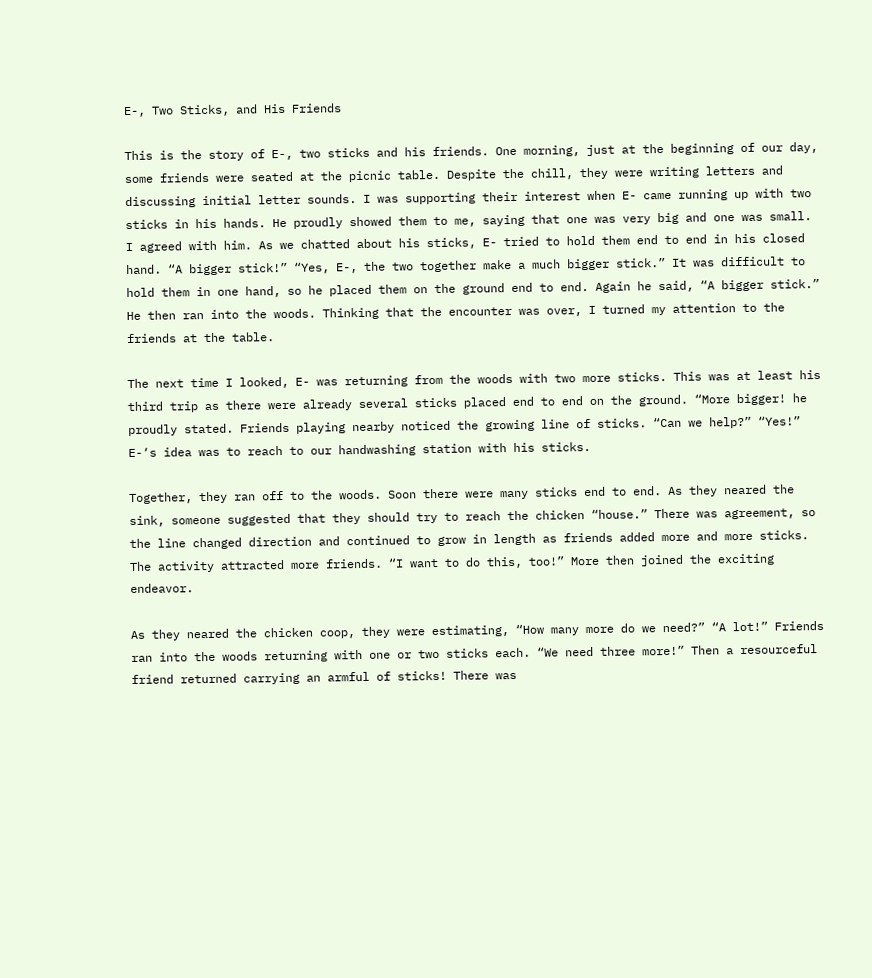E-, Two Sticks, and His Friends

This is the story of E-, two sticks and his friends. One morning, just at the beginning of our day, some friends were seated at the picnic table. Despite the chill, they were writing letters and discussing initial letter sounds. I was supporting their interest when E- came running up with two sticks in his hands. He proudly showed them to me, saying that one was very big and one was small. I agreed with him. As we chatted about his sticks, E- tried to hold them end to end in his closed hand. “A bigger stick!” “Yes, E-, the two together make a much bigger stick.” It was difficult to hold them in one hand, so he placed them on the ground end to end. Again he said, “A bigger stick.” He then ran into the woods. Thinking that the encounter was over, I turned my attention to the friends at the table.

The next time I looked, E- was returning from the woods with two more sticks. This was at least his third trip as there were already several sticks placed end to end on the ground. “More bigger! he proudly stated. Friends playing nearby noticed the growing line of sticks. “Can we help?” “Yes!”  E-‘s idea was to reach to our handwashing station with his sticks.

Together, they ran off to the woods. Soon there were many sticks end to end. As they neared the sink, someone suggested that they should try to reach the chicken “house.” There was agreement, so the line changed direction and continued to grow in length as friends added more and more sticks. The activity attracted more friends. “I want to do this, too!” More then joined the exciting endeavor.

As they neared the chicken coop, they were estimating, “How many more do we need?” “A lot!” Friends ran into the woods returning with one or two sticks each. “We need three more!” Then a resourceful friend returned carrying an armful of sticks! There was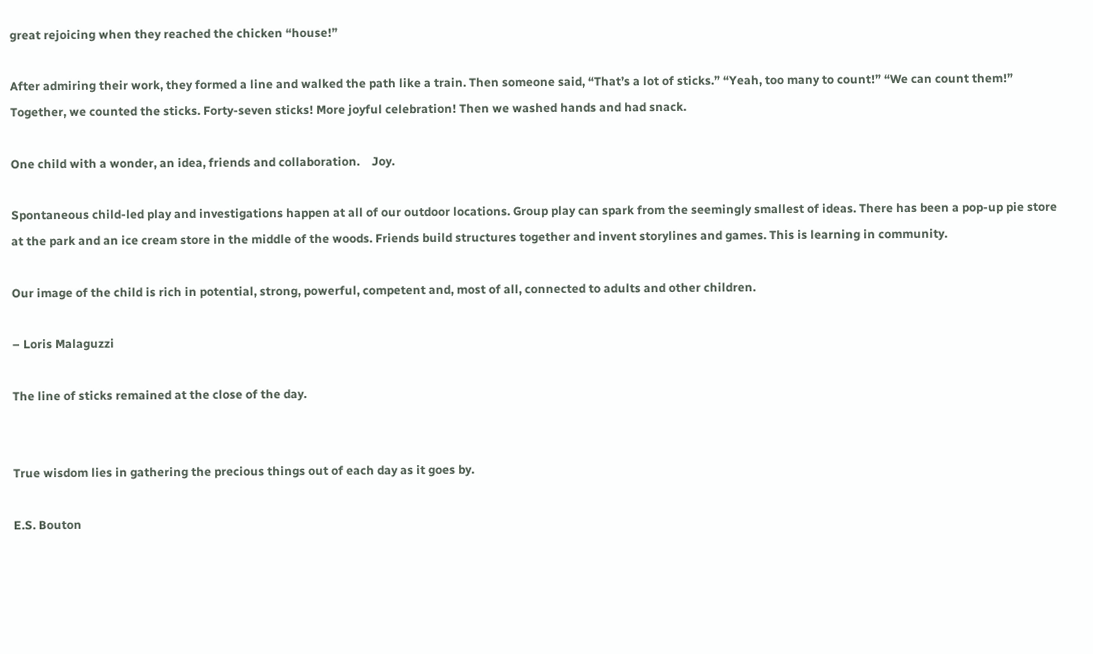great rejoicing when they reached the chicken “house!”

After admiring their work, they formed a line and walked the path like a train. Then someone said, “That’s a lot of sticks.” “Yeah, too many to count!” “We can count them!” Together, we counted the sticks. Forty-seven sticks! More joyful celebration! Then we washed hands and had snack.

One child with a wonder, an idea, friends and collaboration.    Joy.

Spontaneous child-led play and investigations happen at all of our outdoor locations. Group play can spark from the seemingly smallest of ideas. There has been a pop-up pie store at the park and an ice cream store in the middle of the woods. Friends build structures together and invent storylines and games. This is learning in community.

Our image of the child is rich in potential, strong, powerful, competent and, most of all, connected to adults and other children.

– Loris Malaguzzi

The line of sticks remained at the close of the day.


True wisdom lies in gathering the precious things out of each day as it goes by.

E.S. Bouton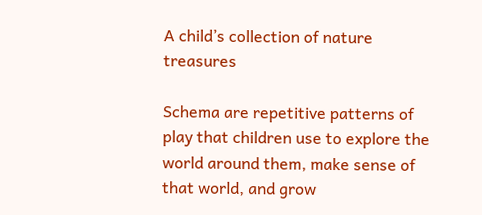A child’s collection of nature treasures

Schema are repetitive patterns of play that children use to explore the world around them, make sense of that world, and grow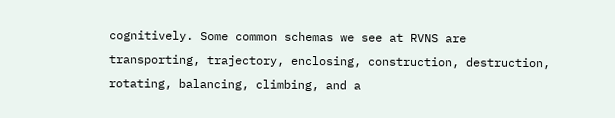cognitively. Some common schemas we see at RVNS are transporting, trajectory, enclosing, construction, destruction, rotating, balancing, climbing, and a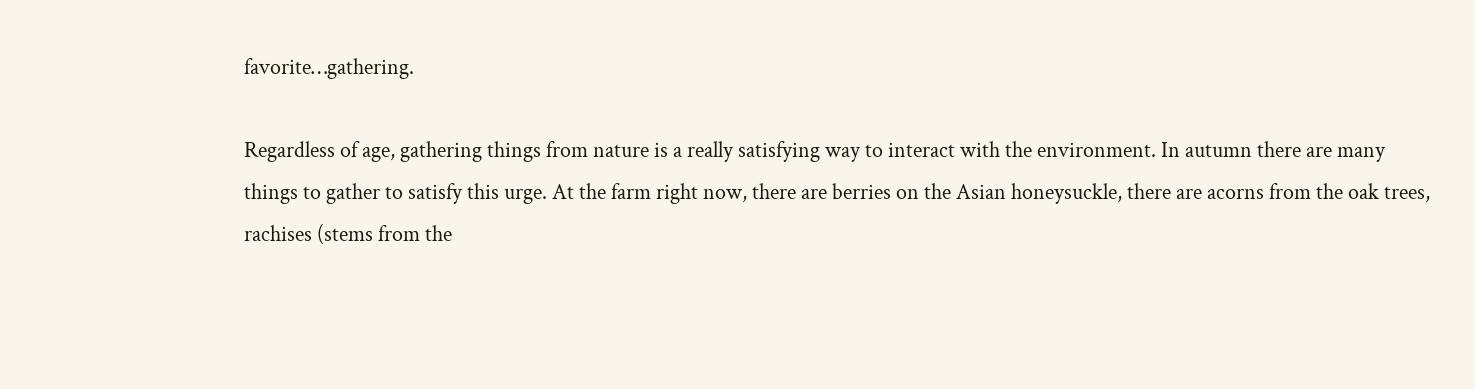favorite…gathering.

Regardless of age, gathering things from nature is a really satisfying way to interact with the environment. In autumn there are many things to gather to satisfy this urge. At the farm right now, there are berries on the Asian honeysuckle, there are acorns from the oak trees, rachises (stems from the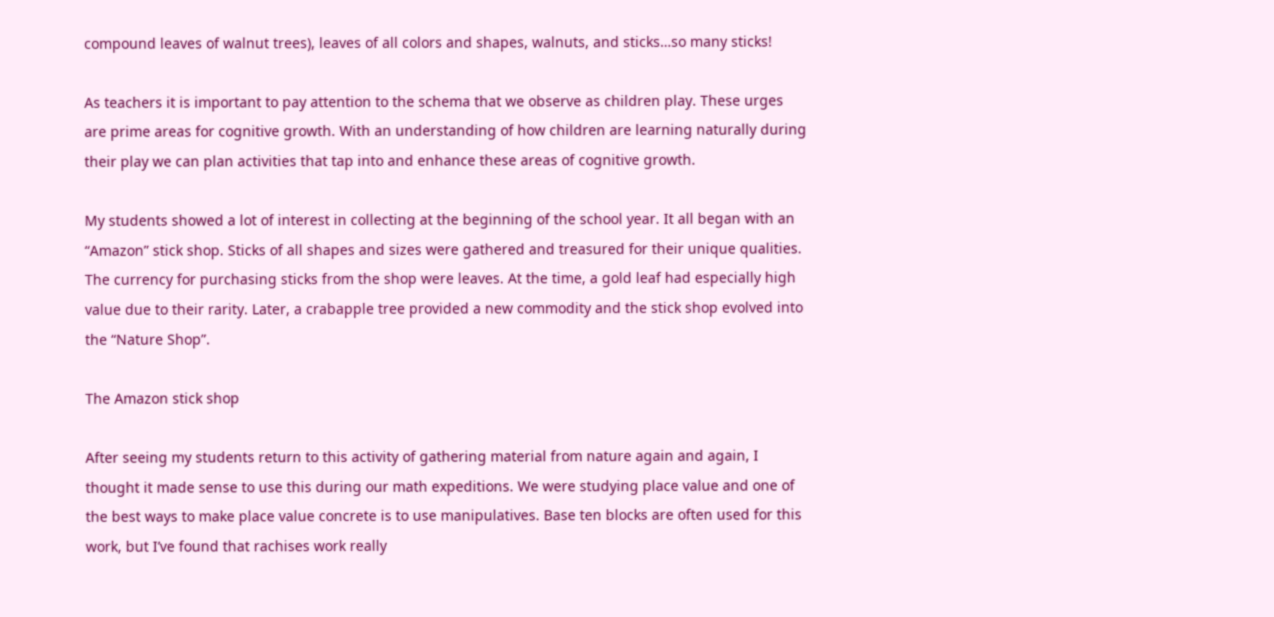compound leaves of walnut trees), leaves of all colors and shapes, walnuts, and sticks…so many sticks!

As teachers it is important to pay attention to the schema that we observe as children play. These urges are prime areas for cognitive growth. With an understanding of how children are learning naturally during their play we can plan activities that tap into and enhance these areas of cognitive growth.

My students showed a lot of interest in collecting at the beginning of the school year. It all began with an “Amazon” stick shop. Sticks of all shapes and sizes were gathered and treasured for their unique qualities. The currency for purchasing sticks from the shop were leaves. At the time, a gold leaf had especially high value due to their rarity. Later, a crabapple tree provided a new commodity and the stick shop evolved into the “Nature Shop”.

The Amazon stick shop

After seeing my students return to this activity of gathering material from nature again and again, I thought it made sense to use this during our math expeditions. We were studying place value and one of the best ways to make place value concrete is to use manipulatives. Base ten blocks are often used for this work, but I’ve found that rachises work really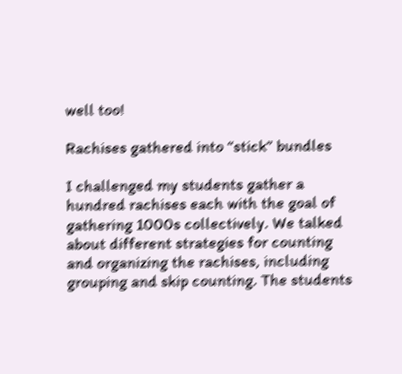well too!

Rachises gathered into “stick” bundles

I challenged my students gather a hundred rachises each with the goal of gathering 1000s collectively. We talked about different strategies for counting and organizing the rachises, including grouping and skip counting. The students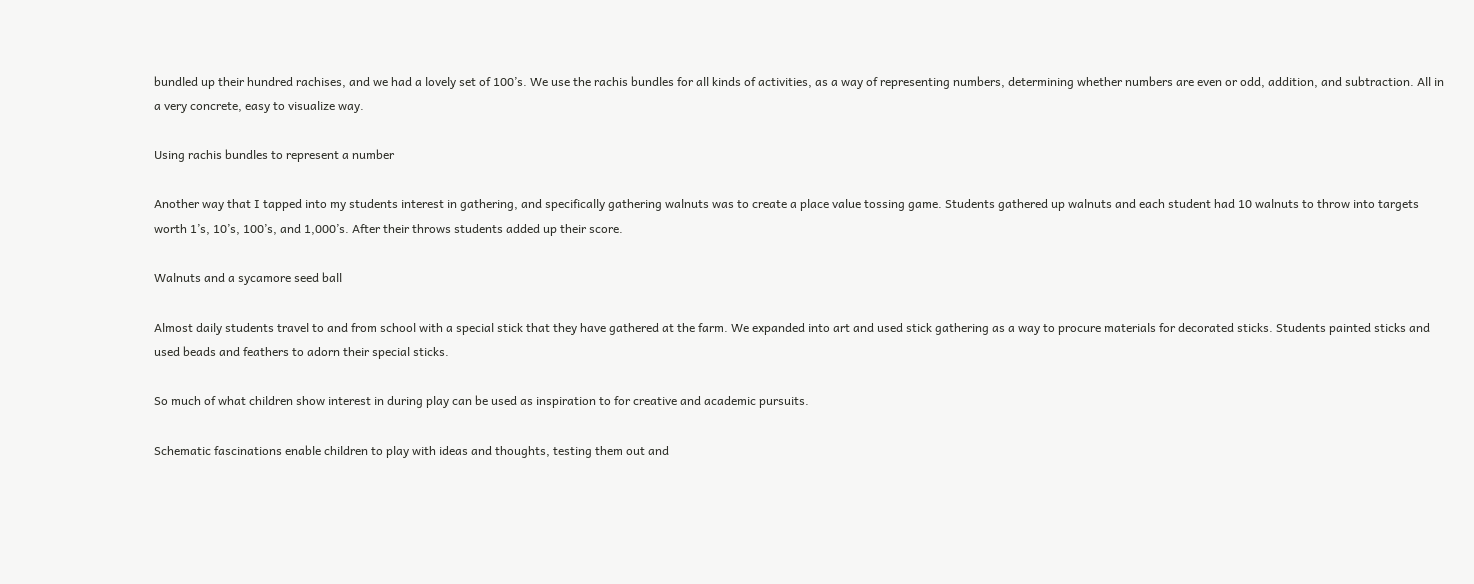bundled up their hundred rachises, and we had a lovely set of 100’s. We use the rachis bundles for all kinds of activities, as a way of representing numbers, determining whether numbers are even or odd, addition, and subtraction. All in a very concrete, easy to visualize way.

Using rachis bundles to represent a number

Another way that I tapped into my students interest in gathering, and specifically gathering walnuts was to create a place value tossing game. Students gathered up walnuts and each student had 10 walnuts to throw into targets worth 1’s, 10’s, 100’s, and 1,000’s. After their throws students added up their score.

Walnuts and a sycamore seed ball

Almost daily students travel to and from school with a special stick that they have gathered at the farm. We expanded into art and used stick gathering as a way to procure materials for decorated sticks. Students painted sticks and used beads and feathers to adorn their special sticks.

So much of what children show interest in during play can be used as inspiration to for creative and academic pursuits.

Schematic fascinations enable children to play with ideas and thoughts, testing them out and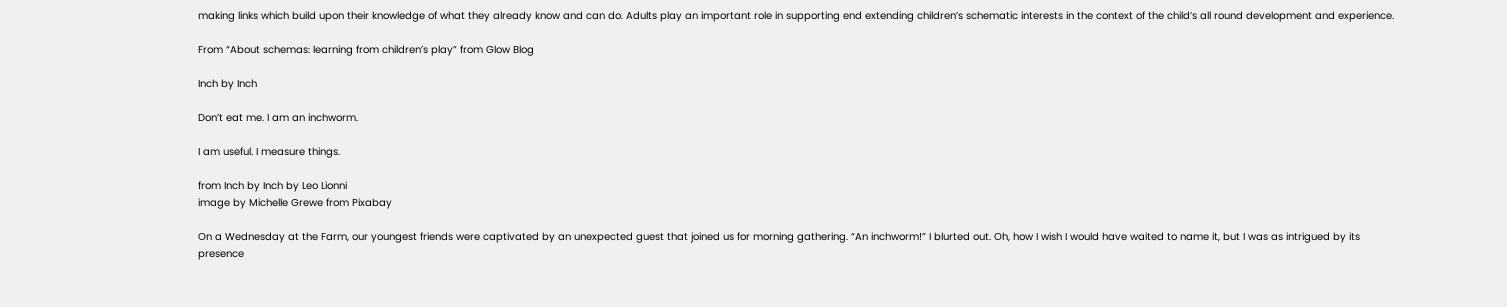making links which build upon their knowledge of what they already know and can do. Adults play an important role in supporting end extending children’s schematic interests in the context of the child’s all round development and experience.

From “About schemas: learning from children’s play” from Glow Blog

Inch by Inch

Don’t eat me. I am an inchworm.

I am useful. I measure things.

from Inch by Inch by Leo Lionni
image by Michelle Grewe from Pixabay

On a Wednesday at the Farm, our youngest friends were captivated by an unexpected guest that joined us for morning gathering. “An inchworm!” I blurted out. Oh, how I wish I would have waited to name it, but I was as intrigued by its presence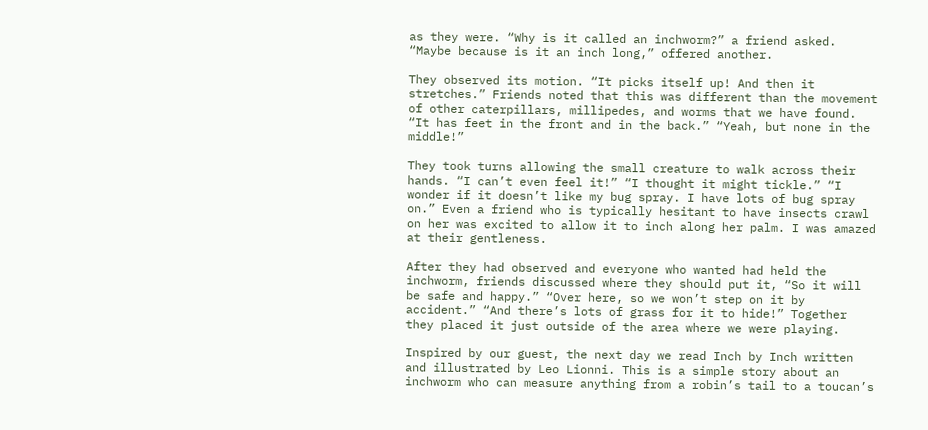as they were. “Why is it called an inchworm?” a friend asked. “Maybe because is it an inch long,” offered another.

They observed its motion. “It picks itself up! And then it stretches.” Friends noted that this was different than the movement of other caterpillars, millipedes, and worms that we have found. “It has feet in the front and in the back.” “Yeah, but none in the middle!”

They took turns allowing the small creature to walk across their hands. “I can’t even feel it!” “I thought it might tickle.” “I wonder if it doesn’t like my bug spray. I have lots of bug spray on.” Even a friend who is typically hesitant to have insects crawl on her was excited to allow it to inch along her palm. I was amazed at their gentleness.

After they had observed and everyone who wanted had held the inchworm, friends discussed where they should put it, “So it will be safe and happy.” “Over here, so we won’t step on it by accident.” “And there’s lots of grass for it to hide!” Together they placed it just outside of the area where we were playing.

Inspired by our guest, the next day we read Inch by Inch written and illustrated by Leo Lionni. This is a simple story about an inchworm who can measure anything from a robin’s tail to a toucan’s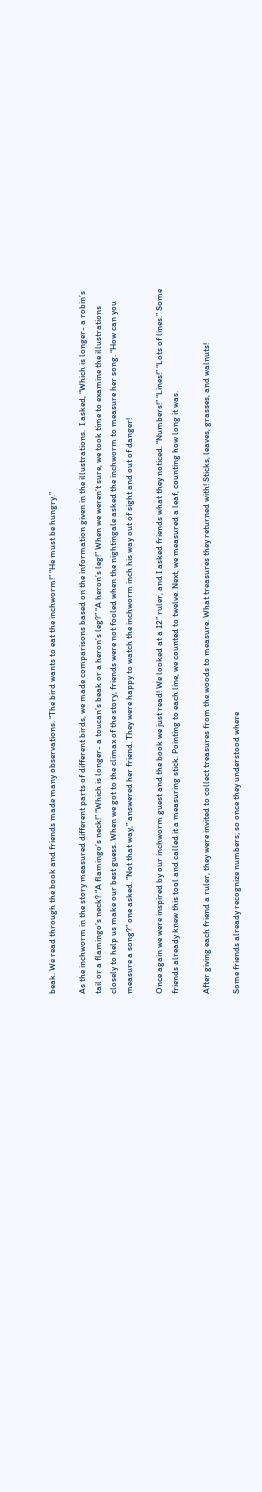beak. We read through the book and friends made many observations. “The bird wants to eat the inchworm!” “He must be hungry.”

As the inchworm in the story measured different parts of different birds, we made comparisons based on the information given in the illustrations.  I asked, “Which is longer- a robin’s tail or a flamingo’s neck? “A flamingo’s neck!” “Which is longer- a toucan’s beak or a heron’s leg?” “A heron’s leg!” When we weren’t sure, we took time to examine the illustrations closely to help us make our best guess. When we got to the climax of the story, friends were not fooled when the nightingale asked the inchworm to measure her song. “How can you measure a song?” one asked. “Not that way,” answered her friend. They were happy to watch the inchworm inch his way out of sight and out of danger!

Once again we were inspired by our inchworm guest and the book we just read! We looked at a 12” ruler, and I asked friends what they noticed. “Numbers!” “Lines!” “Lots of lines.” Some friends already knew this tool and called it a measuring stick. Pointing to each line, we counted to twelve. Next, we measured a leaf, counting how long it was.

After giving each friend a ruler, they were invited to collect treasures from the woods to measure. What treasures they returned with! Sticks, leaves, grasses, and walnuts!

Some friends already recognize numbers; so once they understood where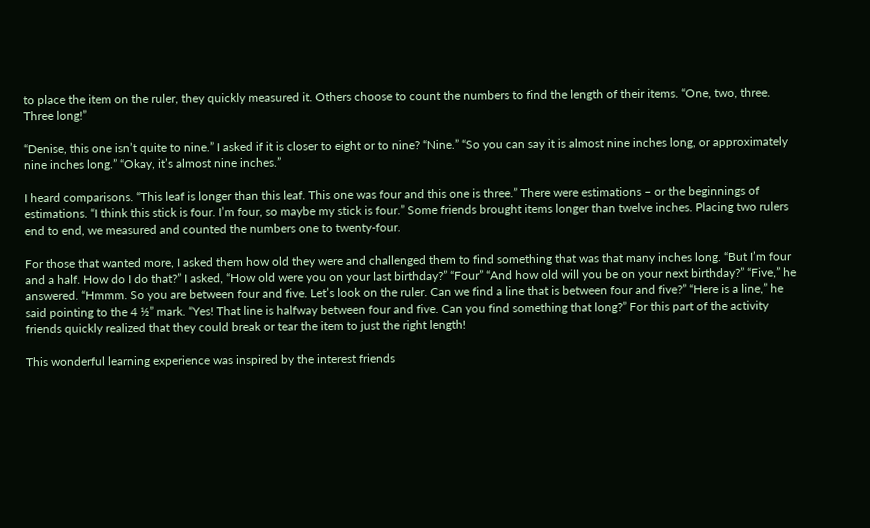to place the item on the ruler, they quickly measured it. Others choose to count the numbers to find the length of their items. “One, two, three. Three long!”

“Denise, this one isn’t quite to nine.” I asked if it is closer to eight or to nine? “Nine.” “So you can say it is almost nine inches long, or approximately nine inches long.” “Okay, it’s almost nine inches.”

I heard comparisons. “This leaf is longer than this leaf. This one was four and this one is three.” There were estimations – or the beginnings of estimations. “I think this stick is four. I’m four, so maybe my stick is four.” Some friends brought items longer than twelve inches. Placing two rulers end to end, we measured and counted the numbers one to twenty-four.

For those that wanted more, I asked them how old they were and challenged them to find something that was that many inches long. “But I’m four and a half. How do I do that?” I asked, “How old were you on your last birthday?” “Four” “And how old will you be on your next birthday?” “Five,” he answered. “Hmmm. So you are between four and five. Let’s look on the ruler. Can we find a line that is between four and five?” “Here is a line,” he said pointing to the 4 ½” mark. “Yes! That line is halfway between four and five. Can you find something that long?” For this part of the activity friends quickly realized that they could break or tear the item to just the right length!

This wonderful learning experience was inspired by the interest friends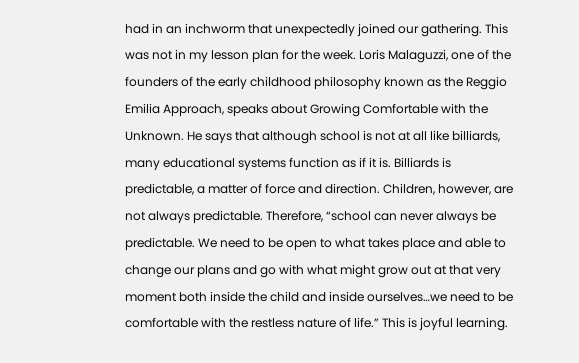had in an inchworm that unexpectedly joined our gathering. This was not in my lesson plan for the week. Loris Malaguzzi, one of the founders of the early childhood philosophy known as the Reggio Emilia Approach, speaks about Growing Comfortable with the Unknown. He says that although school is not at all like billiards, many educational systems function as if it is. Billiards is predictable, a matter of force and direction. Children, however, are not always predictable. Therefore, “school can never always be predictable. We need to be open to what takes place and able to change our plans and go with what might grow out at that very moment both inside the child and inside ourselves…we need to be comfortable with the restless nature of life.” This is joyful learning.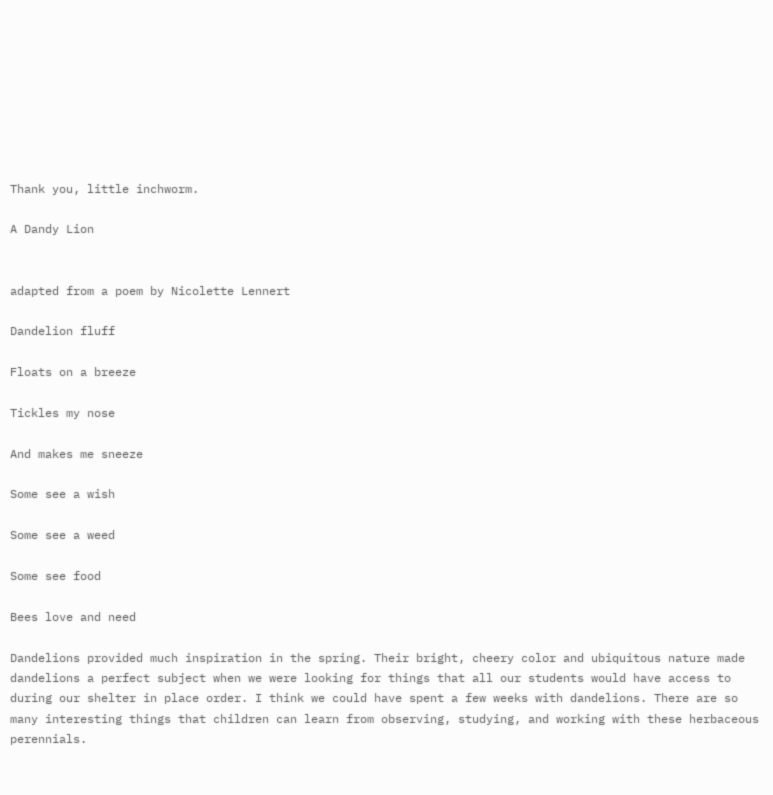Thank you, little inchworm.

A Dandy Lion


adapted from a poem by Nicolette Lennert

Dandelion fluff

Floats on a breeze

Tickles my nose

And makes me sneeze

Some see a wish

Some see a weed

Some see food

Bees love and need

Dandelions provided much inspiration in the spring. Their bright, cheery color and ubiquitous nature made dandelions a perfect subject when we were looking for things that all our students would have access to during our shelter in place order. I think we could have spent a few weeks with dandelions. There are so many interesting things that children can learn from observing, studying, and working with these herbaceous perennials.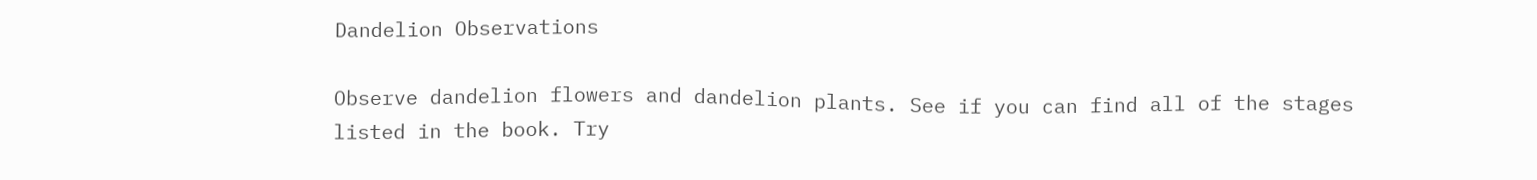Dandelion Observations

Observe dandelion flowers and dandelion plants. See if you can find all of the stages listed in the book. Try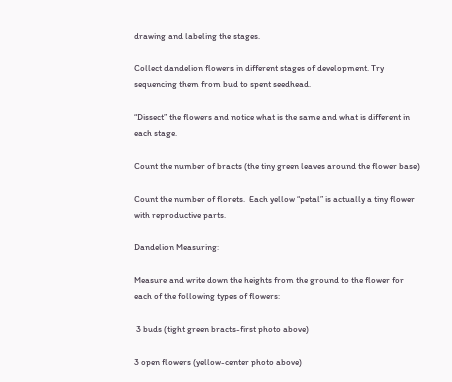drawing and labeling the stages.

Collect dandelion flowers in different stages of development. Try sequencing them from bud to spent seedhead.

“Dissect” the flowers and notice what is the same and what is different in each stage.

Count the number of bracts (the tiny green leaves around the flower base)

Count the number of florets.  Each yellow “petal” is actually a tiny flower with reproductive parts.

Dandelion Measuring:

Measure and write down the heights from the ground to the flower for each of the following types of flowers:

 3 buds (tight green bracts-first photo above)

3 open flowers (yellow-center photo above)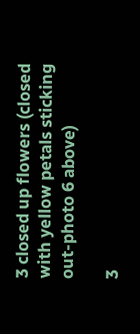3 closed up flowers (closed with yellow petals sticking out-photo 6 above)

3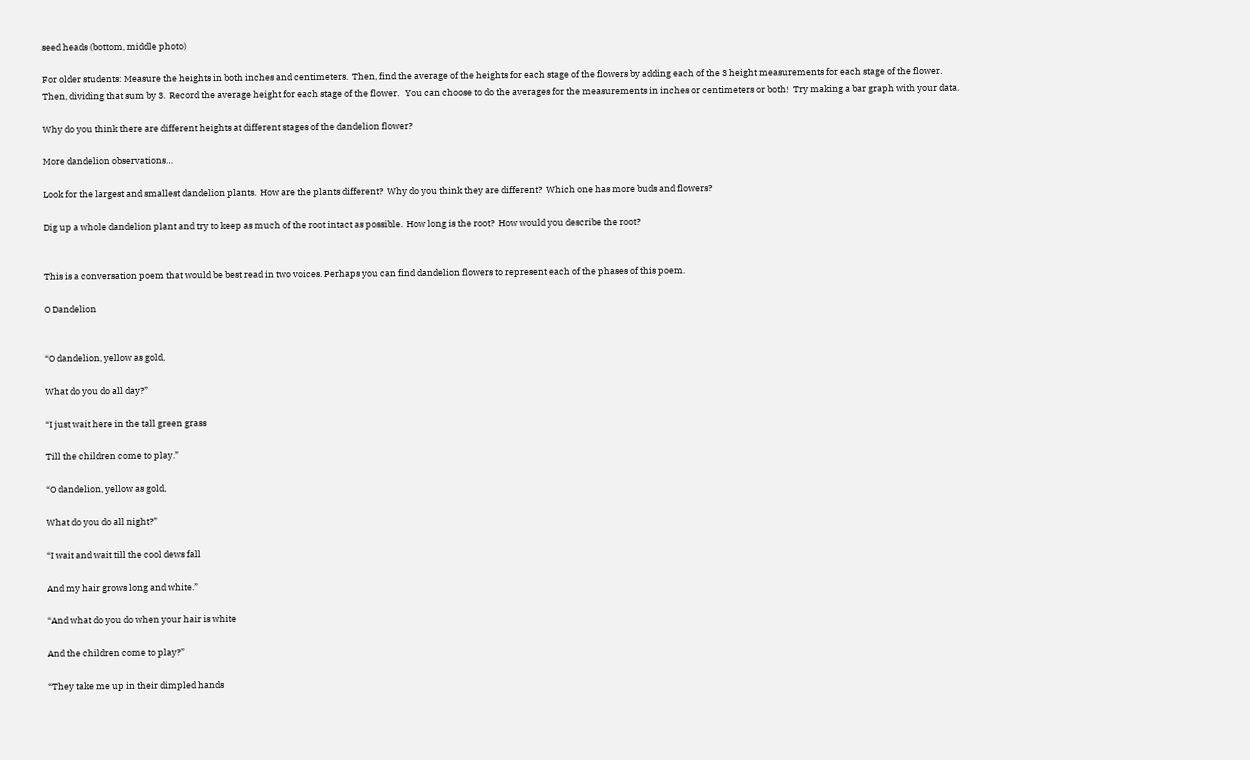seed heads (bottom, middle photo)

For older students: Measure the heights in both inches and centimeters.  Then, find the average of the heights for each stage of the flowers by adding each of the 3 height measurements for each stage of the flower.  Then, dividing that sum by 3.  Record the average height for each stage of the flower.   You can choose to do the averages for the measurements in inches or centimeters or both!  Try making a bar graph with your data.

Why do you think there are different heights at different stages of the dandelion flower?

More dandelion observations…

Look for the largest and smallest dandelion plants.  How are the plants different?  Why do you think they are different?  Which one has more buds and flowers?

Dig up a whole dandelion plant and try to keep as much of the root intact as possible.  How long is the root?  How would you describe the root?


This is a conversation poem that would be best read in two voices. Perhaps you can find dandelion flowers to represent each of the phases of this poem.

O Dandelion


“O dandelion, yellow as gold,

What do you do all day?”

“I just wait here in the tall green grass

Till the children come to play.”

“O dandelion, yellow as gold,

What do you do all night?”

“I wait and wait till the cool dews fall

And my hair grows long and white.”

“And what do you do when your hair is white

And the children come to play?”

“They take me up in their dimpled hands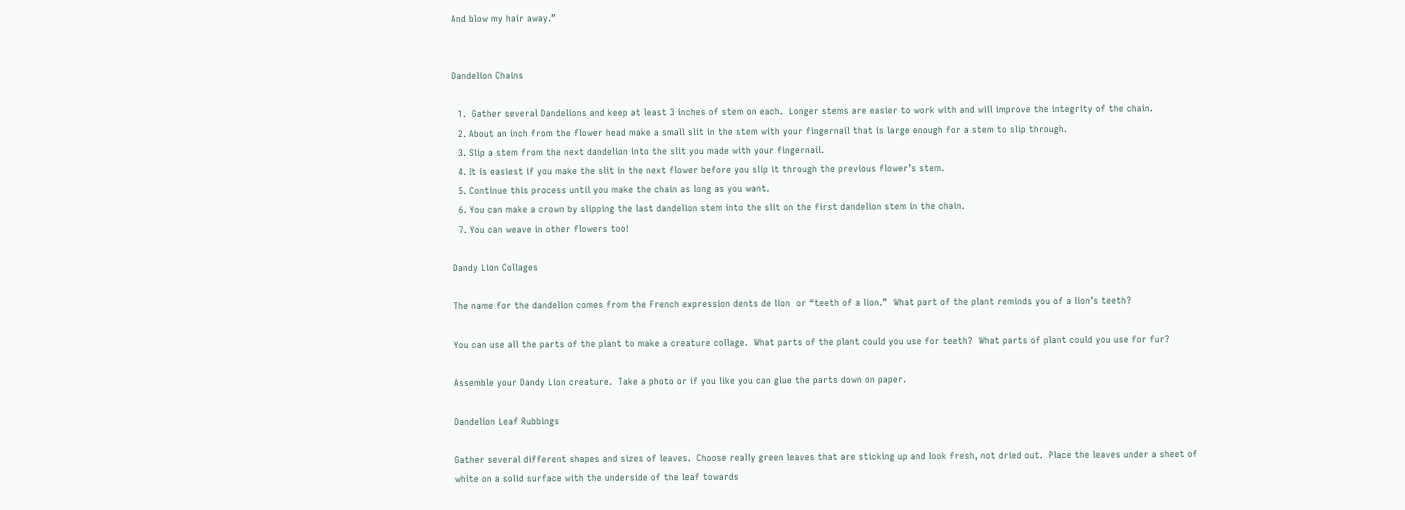And blow my hair away.”


Dandelion Chains

  1.  Gather several Dandelions and keep at least 3 inches of stem on each.  Longer stems are easier to work with and will improve the integrity of the chain.
  2. About an inch from the flower head make a small slit in the stem with your fingernail that is large enough for a stem to slip through.
  3. Slip a stem from the next dandelion into the slit you made with your fingernail.
  4. It is easiest if you make the slit in the next flower before you slip it through the previous flower’s stem.
  5. Continue this process until you make the chain as long as you want.
  6. You can make a crown by slipping the last dandelion stem into the slit on the first dandelion stem in the chain.
  7. You can weave in other flowers too!

Dandy Lion Collages

The name for the dandelion comes from the French expression dents de lion  or “teeth of a lion.”  What part of the plant reminds you of a lion’s teeth?

You can use all the parts of the plant to make a creature collage.  What parts of the plant could you use for teeth?  What parts of plant could you use for fur?

Assemble your Dandy Lion creature.  Take a photo or if you like you can glue the parts down on paper.

Dandelion Leaf Rubbings

Gather several different shapes and sizes of leaves.  Choose really green leaves that are sticking up and look fresh, not dried out.  Place the leaves under a sheet of white on a solid surface with the underside of the leaf towards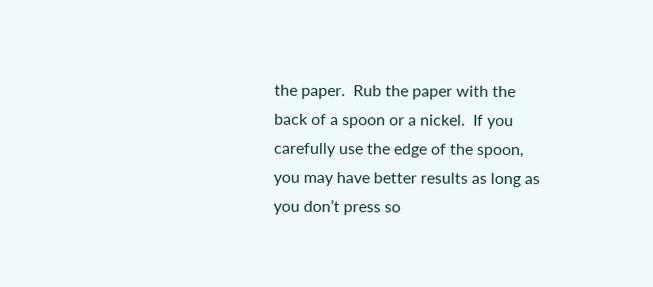the paper.  Rub the paper with the back of a spoon or a nickel.  If you carefully use the edge of the spoon, you may have better results as long as you don’t press so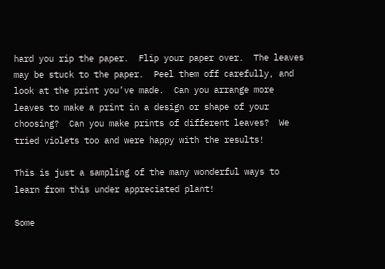hard you rip the paper.  Flip your paper over.  The leaves may be stuck to the paper.  Peel them off carefully, and look at the print you’ve made.  Can you arrange more leaves to make a print in a design or shape of your choosing?  Can you make prints of different leaves?  We tried violets too and were happy with the results!

This is just a sampling of the many wonderful ways to learn from this under appreciated plant!

Some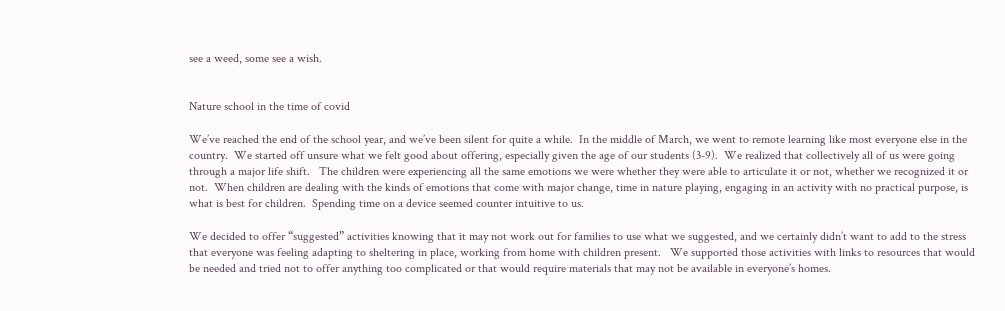see a weed, some see a wish.


Nature school in the time of covid

We’ve reached the end of the school year, and we’ve been silent for quite a while.  In the middle of March, we went to remote learning like most everyone else in the country.  We started off unsure what we felt good about offering, especially given the age of our students (3-9).  We realized that collectively all of us were going through a major life shift.   The children were experiencing all the same emotions we were whether they were able to articulate it or not, whether we recognized it or not.  When children are dealing with the kinds of emotions that come with major change, time in nature playing, engaging in an activity with no practical purpose, is what is best for children.  Spending time on a device seemed counter intuitive to us.

We decided to offer “suggested” activities knowing that it may not work out for families to use what we suggested, and we certainly didn’t want to add to the stress that everyone was feeling adapting to sheltering in place, working from home with children present.   We supported those activities with links to resources that would be needed and tried not to offer anything too complicated or that would require materials that may not be available in everyone’s homes.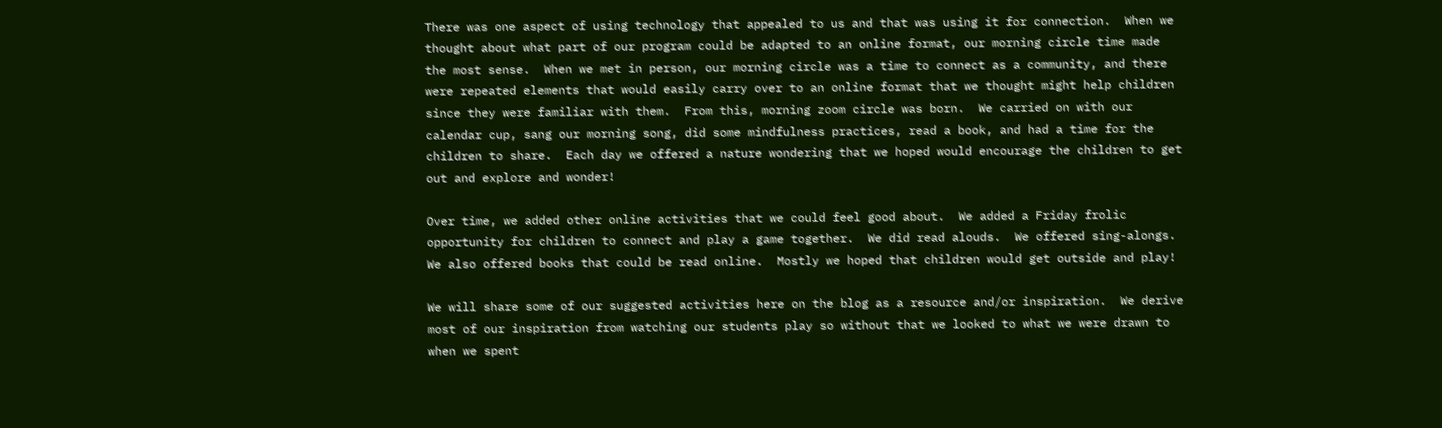There was one aspect of using technology that appealed to us and that was using it for connection.  When we thought about what part of our program could be adapted to an online format, our morning circle time made the most sense.  When we met in person, our morning circle was a time to connect as a community, and there were repeated elements that would easily carry over to an online format that we thought might help children since they were familiar with them.  From this, morning zoom circle was born.  We carried on with our calendar cup, sang our morning song, did some mindfulness practices, read a book, and had a time for the children to share.  Each day we offered a nature wondering that we hoped would encourage the children to get out and explore and wonder!

Over time, we added other online activities that we could feel good about.  We added a Friday frolic opportunity for children to connect and play a game together.  We did read alouds.  We offered sing-alongs.  We also offered books that could be read online.  Mostly we hoped that children would get outside and play!

We will share some of our suggested activities here on the blog as a resource and/or inspiration.  We derive most of our inspiration from watching our students play so without that we looked to what we were drawn to when we spent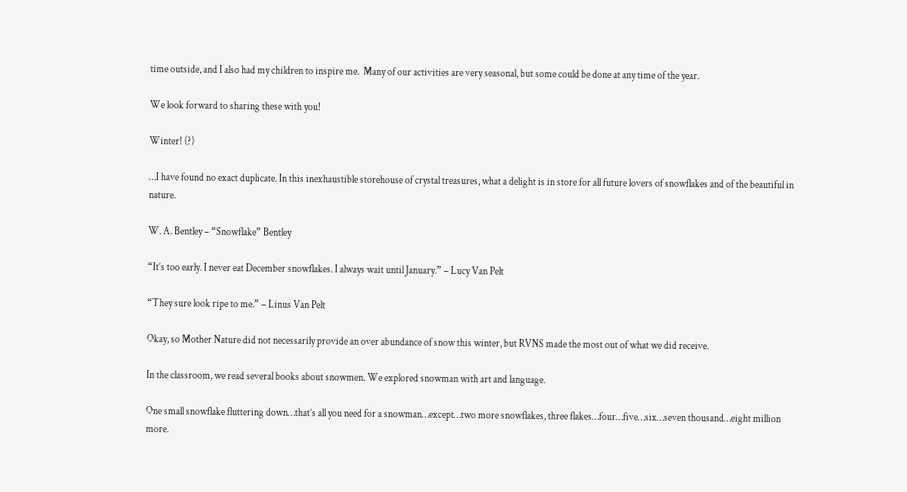time outside, and I also had my children to inspire me.  Many of our activities are very seasonal, but some could be done at any time of the year.

We look forward to sharing these with you!

Winter! (?)

…I have found no exact duplicate. In this inexhaustible storehouse of crystal treasures, what a delight is in store for all future lovers of snowflakes and of the beautiful in nature.

W. A. Bentley – “Snowflake” Bentley

“It’s too early. I never eat December snowflakes. I always wait until January.” – Lucy Van Pelt

“They sure look ripe to me.” – Linus Van Pelt

Okay, so Mother Nature did not necessarily provide an over abundance of snow this winter, but RVNS made the most out of what we did receive.

In the classroom, we read several books about snowmen. We explored snowman with art and language.

One small snowflake fluttering down…that’s all you need for a snowman…except…two more snowflakes, three flakes…four…five…six…seven thousand…eight million more.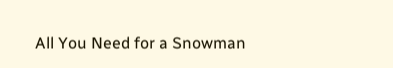All You Need for a Snowman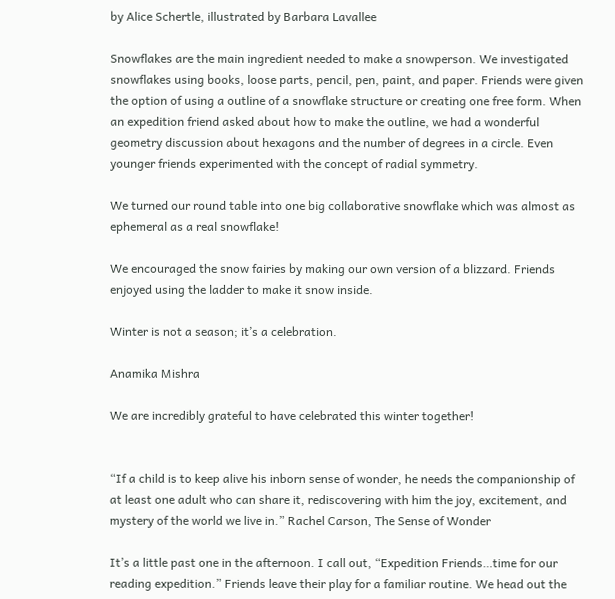by Alice Schertle, illustrated by Barbara Lavallee

Snowflakes are the main ingredient needed to make a snowperson. We investigated snowflakes using books, loose parts, pencil, pen, paint, and paper. Friends were given the option of using a outline of a snowflake structure or creating one free form. When an expedition friend asked about how to make the outline, we had a wonderful geometry discussion about hexagons and the number of degrees in a circle. Even younger friends experimented with the concept of radial symmetry.

We turned our round table into one big collaborative snowflake which was almost as ephemeral as a real snowflake!

We encouraged the snow fairies by making our own version of a blizzard. Friends enjoyed using the ladder to make it snow inside.

Winter is not a season; it’s a celebration.

Anamika Mishra

We are incredibly grateful to have celebrated this winter together!


“If a child is to keep alive his inborn sense of wonder, he needs the companionship of at least one adult who can share it, rediscovering with him the joy, excitement, and mystery of the world we live in.” Rachel Carson, The Sense of Wonder

It’s a little past one in the afternoon. I call out, “Expedition Friends…time for our reading expedition.” Friends leave their play for a familiar routine. We head out the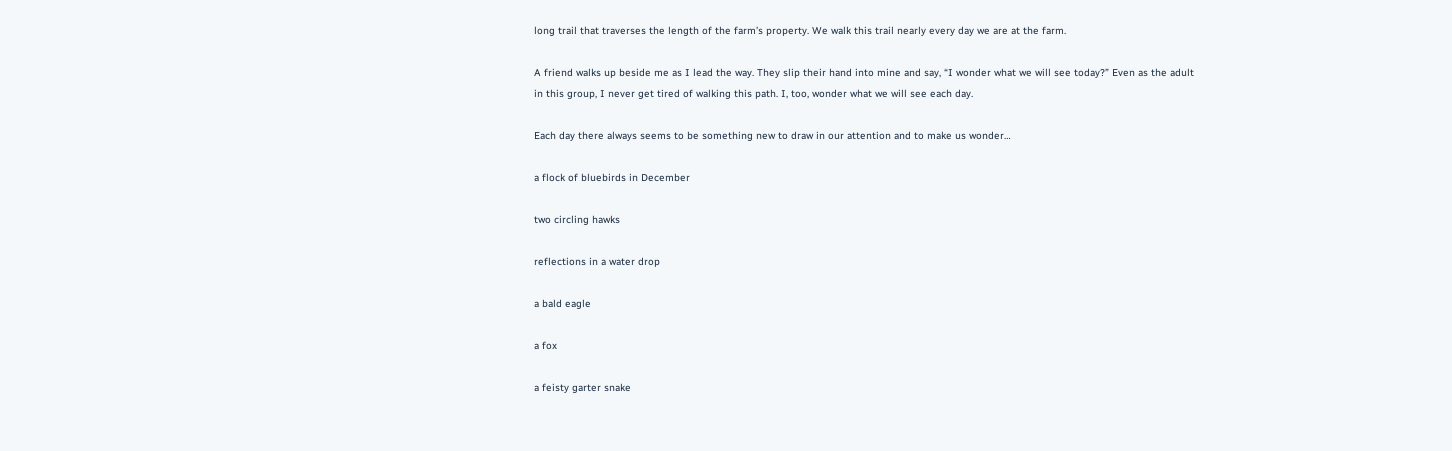long trail that traverses the length of the farm’s property. We walk this trail nearly every day we are at the farm.

A friend walks up beside me as I lead the way. They slip their hand into mine and say, “I wonder what we will see today?” Even as the adult in this group, I never get tired of walking this path. I, too, wonder what we will see each day.

Each day there always seems to be something new to draw in our attention and to make us wonder…

a flock of bluebirds in December

two circling hawks

reflections in a water drop

a bald eagle

a fox

a feisty garter snake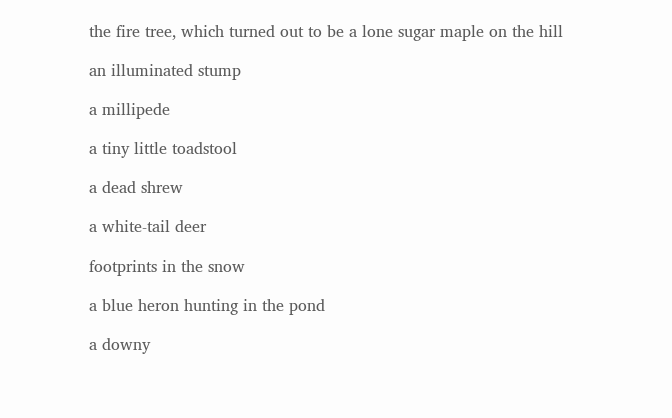the fire tree, which turned out to be a lone sugar maple on the hill

an illuminated stump

a millipede

a tiny little toadstool

a dead shrew

a white-tail deer

footprints in the snow

a blue heron hunting in the pond

a downy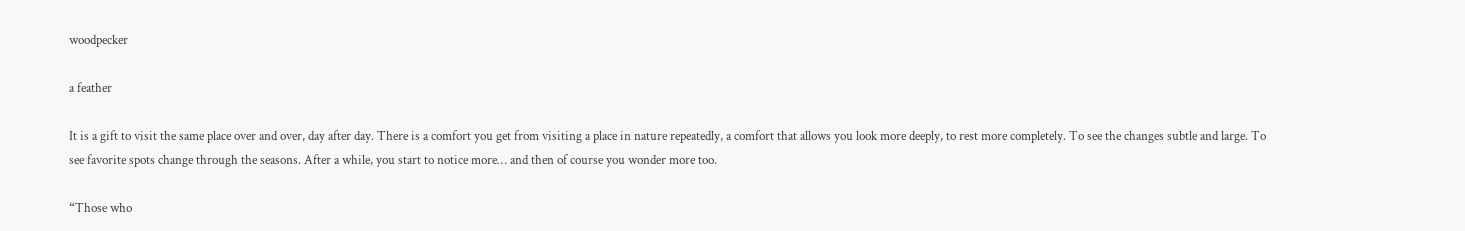woodpecker

a feather

It is a gift to visit the same place over and over, day after day. There is a comfort you get from visiting a place in nature repeatedly, a comfort that allows you look more deeply, to rest more completely. To see the changes subtle and large. To see favorite spots change through the seasons. After a while, you start to notice more… and then of course you wonder more too.

“Those who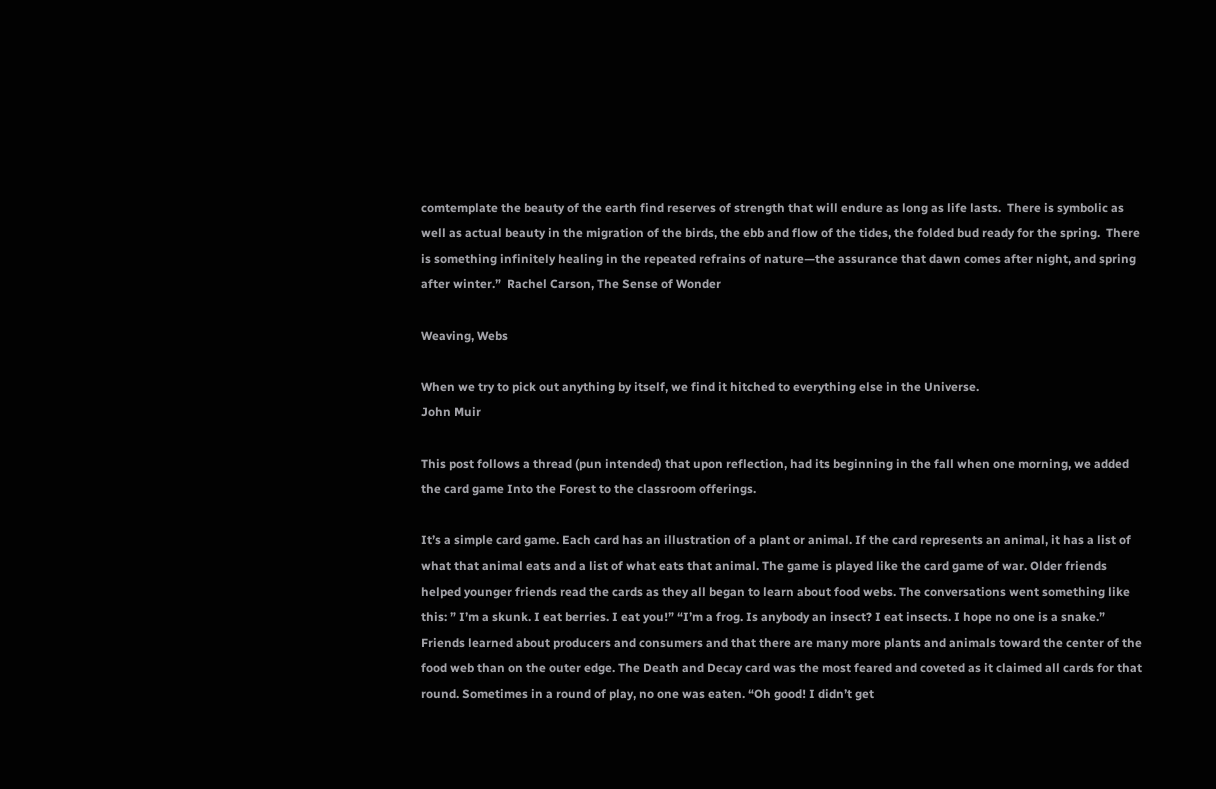comtemplate the beauty of the earth find reserves of strength that will endure as long as life lasts.  There is symbolic as well as actual beauty in the migration of the birds, the ebb and flow of the tides, the folded bud ready for the spring.  There is something infinitely healing in the repeated refrains of nature—the assurance that dawn comes after night, and spring after winter.”  Rachel Carson, The Sense of Wonder

Weaving, Webs

When we try to pick out anything by itself, we find it hitched to everything else in the Universe.
John Muir

This post follows a thread (pun intended) that upon reflection, had its beginning in the fall when one morning, we added the card game Into the Forest to the classroom offerings.

It’s a simple card game. Each card has an illustration of a plant or animal. If the card represents an animal, it has a list of what that animal eats and a list of what eats that animal. The game is played like the card game of war. Older friends helped younger friends read the cards as they all began to learn about food webs. The conversations went something like this: ” I’m a skunk. I eat berries. I eat you!” “I’m a frog. Is anybody an insect? I eat insects. I hope no one is a snake.” Friends learned about producers and consumers and that there are many more plants and animals toward the center of the food web than on the outer edge. The Death and Decay card was the most feared and coveted as it claimed all cards for that round. Sometimes in a round of play, no one was eaten. “Oh good! I didn’t get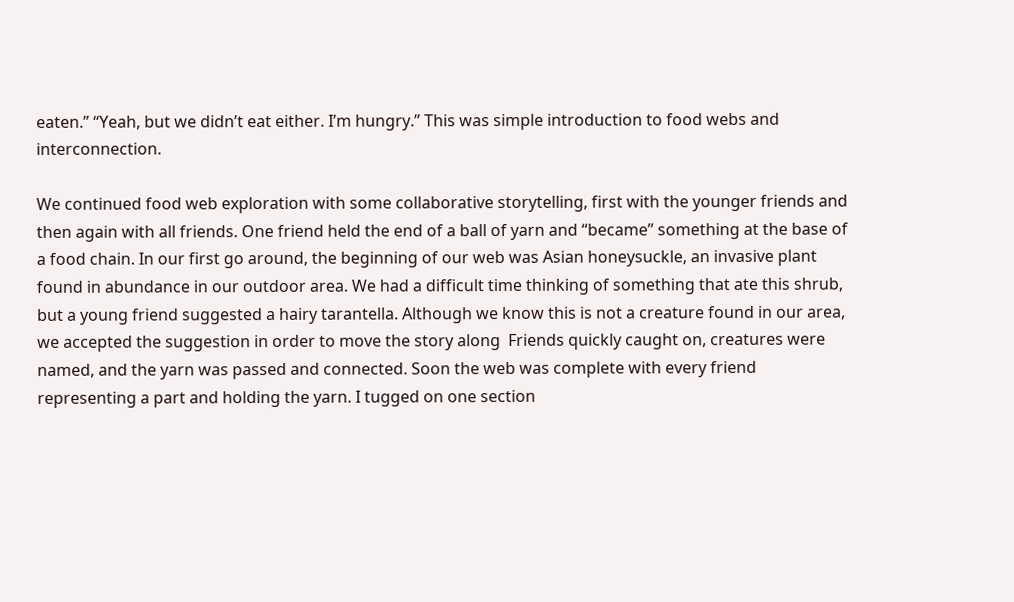eaten.” “Yeah, but we didn’t eat either. I’m hungry.” This was simple introduction to food webs and interconnection.

We continued food web exploration with some collaborative storytelling, first with the younger friends and then again with all friends. One friend held the end of a ball of yarn and “became” something at the base of a food chain. In our first go around, the beginning of our web was Asian honeysuckle, an invasive plant found in abundance in our outdoor area. We had a difficult time thinking of something that ate this shrub, but a young friend suggested a hairy tarantella. Although we know this is not a creature found in our area, we accepted the suggestion in order to move the story along  Friends quickly caught on, creatures were named, and the yarn was passed and connected. Soon the web was complete with every friend representing a part and holding the yarn. I tugged on one section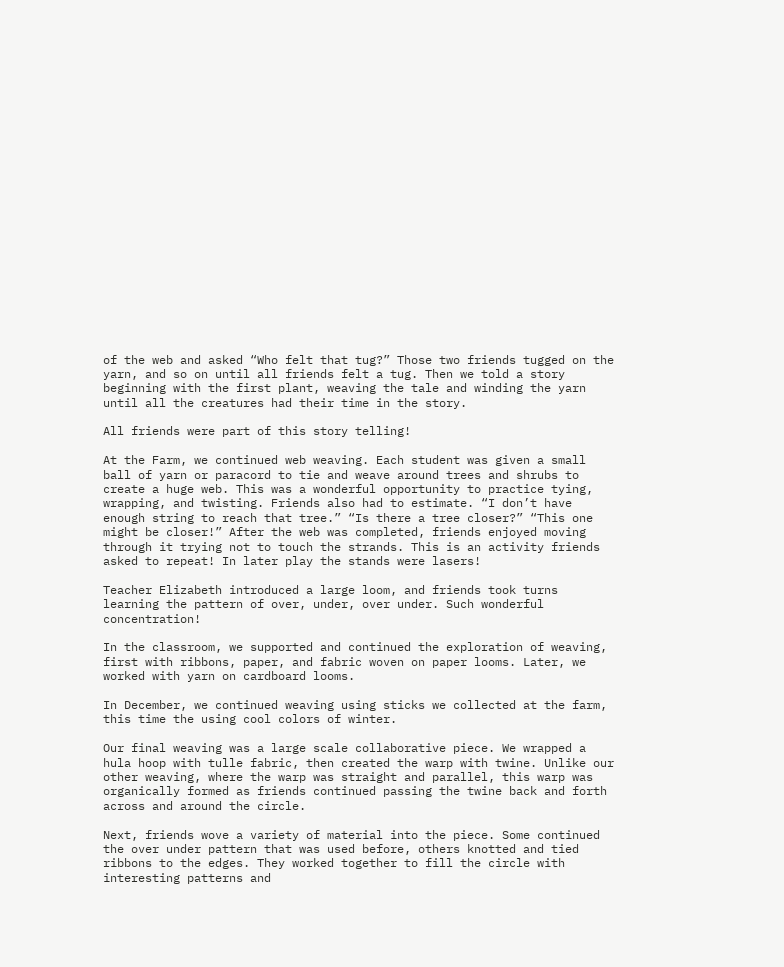of the web and asked “Who felt that tug?” Those two friends tugged on the yarn, and so on until all friends felt a tug. Then we told a story beginning with the first plant, weaving the tale and winding the yarn until all the creatures had their time in the story.

All friends were part of this story telling!

At the Farm, we continued web weaving. Each student was given a small ball of yarn or paracord to tie and weave around trees and shrubs to create a huge web. This was a wonderful opportunity to practice tying, wrapping, and twisting. Friends also had to estimate. “I don’t have enough string to reach that tree.” “Is there a tree closer?” “This one might be closer!” After the web was completed, friends enjoyed moving through it trying not to touch the strands. This is an activity friends asked to repeat! In later play the stands were lasers!

Teacher Elizabeth introduced a large loom, and friends took turns learning the pattern of over, under, over under. Such wonderful concentration!

In the classroom, we supported and continued the exploration of weaving, first with ribbons, paper, and fabric woven on paper looms. Later, we worked with yarn on cardboard looms.

In December, we continued weaving using sticks we collected at the farm, this time the using cool colors of winter.

Our final weaving was a large scale collaborative piece. We wrapped a hula hoop with tulle fabric, then created the warp with twine. Unlike our other weaving, where the warp was straight and parallel, this warp was organically formed as friends continued passing the twine back and forth across and around the circle.

Next, friends wove a variety of material into the piece. Some continued the over under pattern that was used before, others knotted and tied ribbons to the edges. They worked together to fill the circle with interesting patterns and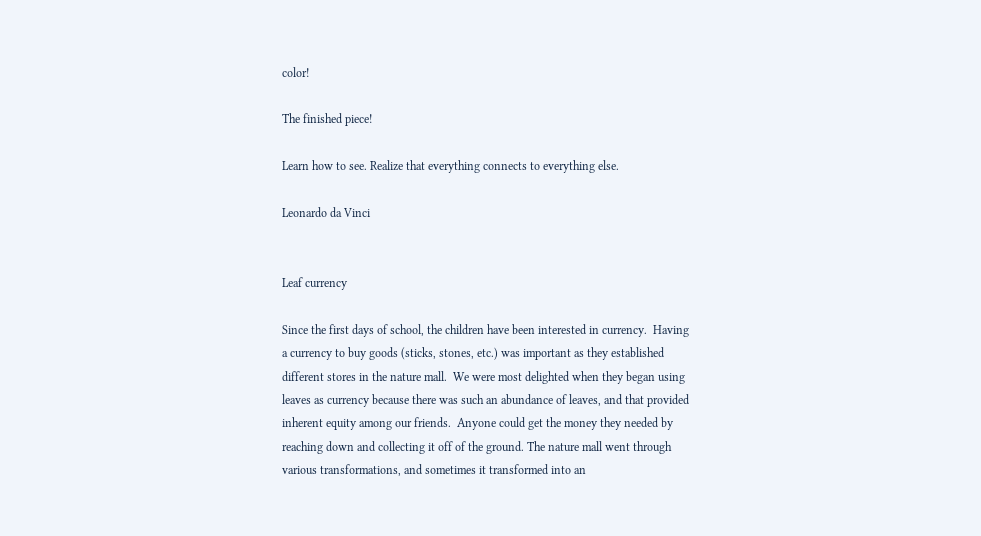color!

The finished piece!

Learn how to see. Realize that everything connects to everything else.

Leonardo da Vinci


Leaf currency

Since the first days of school, the children have been interested in currency.  Having a currency to buy goods (sticks, stones, etc.) was important as they established different stores in the nature mall.  We were most delighted when they began using leaves as currency because there was such an abundance of leaves, and that provided inherent equity among our friends.  Anyone could get the money they needed by reaching down and collecting it off of the ground. The nature mall went through various transformations, and sometimes it transformed into an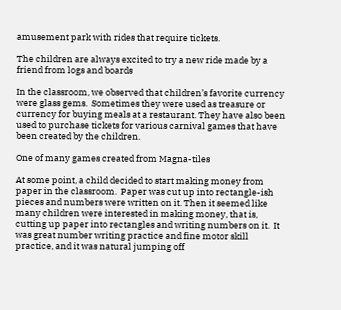amusement park with rides that require tickets.

The children are always excited to try a new ride made by a friend from logs and boards

In the classroom, we observed that children’s favorite currency were glass gems.  Sometimes they were used as treasure or currency for buying meals at a restaurant. They have also been used to purchase tickets for various carnival games that have been created by the children.

One of many games created from Magna-tiles

At some point, a child decided to start making money from paper in the classroom.  Paper was cut up into rectangle-ish pieces and numbers were written on it. Then it seemed like many children were interested in making money, that is, cutting up paper into rectangles and writing numbers on it.  It was great number writing practice and fine motor skill practice, and it was natural jumping off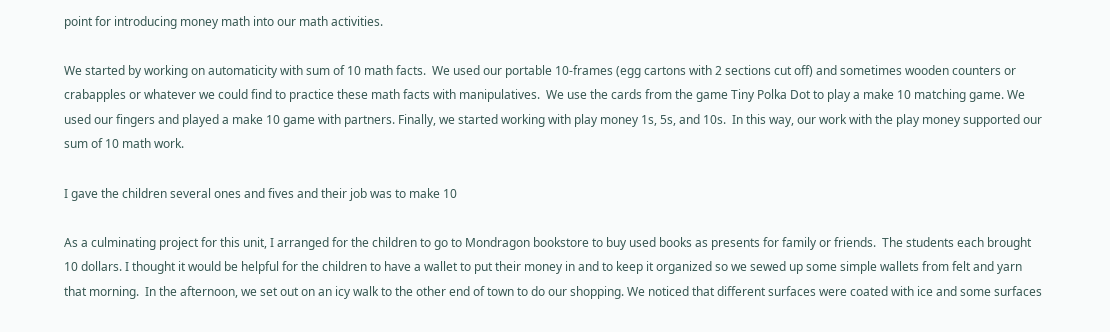point for introducing money math into our math activities.

We started by working on automaticity with sum of 10 math facts.  We used our portable 10-frames (egg cartons with 2 sections cut off) and sometimes wooden counters or crabapples or whatever we could find to practice these math facts with manipulatives.  We use the cards from the game Tiny Polka Dot to play a make 10 matching game. We used our fingers and played a make 10 game with partners. Finally, we started working with play money 1s, 5s, and 10s.  In this way, our work with the play money supported our sum of 10 math work.

I gave the children several ones and fives and their job was to make 10

As a culminating project for this unit, I arranged for the children to go to Mondragon bookstore to buy used books as presents for family or friends.  The students each brought 10 dollars. I thought it would be helpful for the children to have a wallet to put their money in and to keep it organized so we sewed up some simple wallets from felt and yarn that morning.  In the afternoon, we set out on an icy walk to the other end of town to do our shopping. We noticed that different surfaces were coated with ice and some surfaces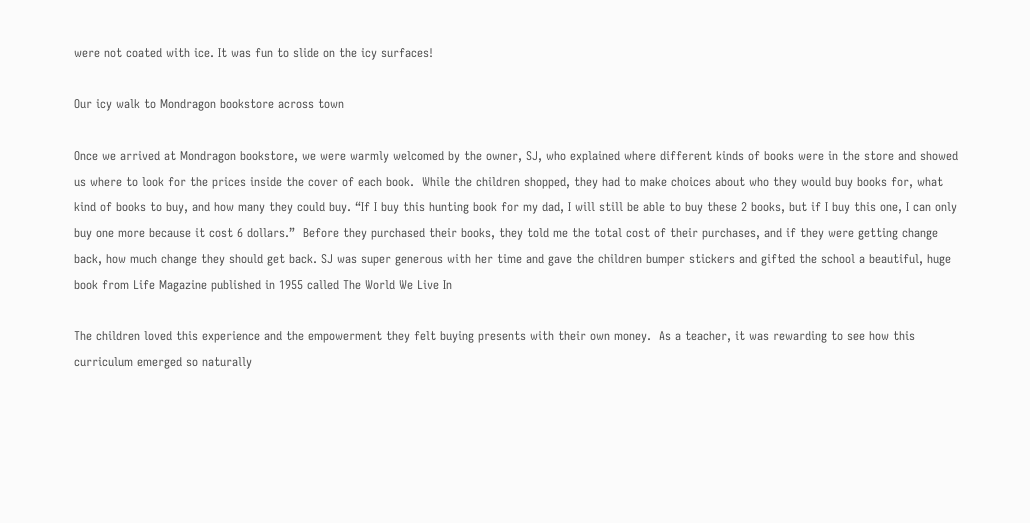were not coated with ice. It was fun to slide on the icy surfaces!

Our icy walk to Mondragon bookstore across town

Once we arrived at Mondragon bookstore, we were warmly welcomed by the owner, SJ, who explained where different kinds of books were in the store and showed us where to look for the prices inside the cover of each book.  While the children shopped, they had to make choices about who they would buy books for, what kind of books to buy, and how many they could buy. “If I buy this hunting book for my dad, I will still be able to buy these 2 books, but if I buy this one, I can only buy one more because it cost 6 dollars.”  Before they purchased their books, they told me the total cost of their purchases, and if they were getting change back, how much change they should get back. SJ was super generous with her time and gave the children bumper stickers and gifted the school a beautiful, huge book from Life Magazine published in 1955 called The World We Live In

The children loved this experience and the empowerment they felt buying presents with their own money.  As a teacher, it was rewarding to see how this curriculum emerged so naturally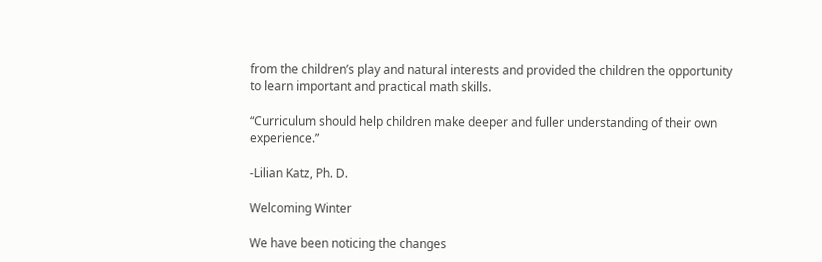from the children’s play and natural interests and provided the children the opportunity to learn important and practical math skills.

“Curriculum should help children make deeper and fuller understanding of their own experience.”

-Lilian Katz, Ph. D.

Welcoming Winter

We have been noticing the changes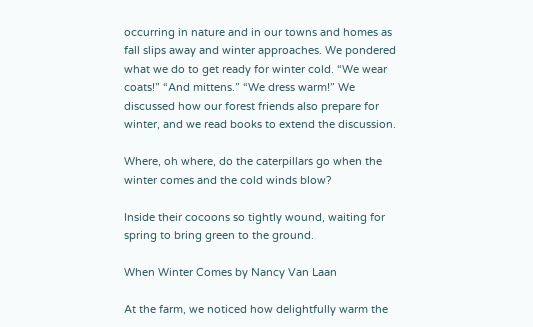occurring in nature and in our towns and homes as fall slips away and winter approaches. We pondered what we do to get ready for winter cold. “We wear coats!” “And mittens.” “We dress warm!” We discussed how our forest friends also prepare for winter, and we read books to extend the discussion.

Where, oh where, do the caterpillars go when the winter comes and the cold winds blow?

Inside their cocoons so tightly wound, waiting for spring to bring green to the ground.

When Winter Comes by Nancy Van Laan

At the farm, we noticed how delightfully warm the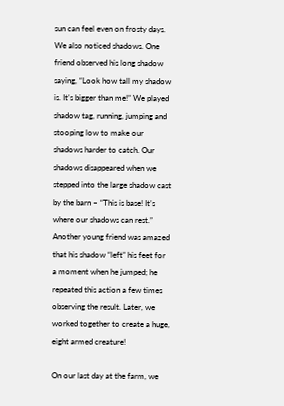sun can feel even on frosty days. We also noticed shadows. One friend observed his long shadow saying, “Look how tall my shadow is. It’s bigger than me!” We played shadow tag, running, jumping and stooping low to make our shadows harder to catch. Our shadows disappeared when we stepped into the large shadow cast by the barn – “This is base! It’s where our shadows can rest.” Another young friend was amazed that his shadow “left” his feet for a moment when he jumped; he repeated this action a few times observing the result. Later, we worked together to create a huge, eight armed creature!

On our last day at the farm, we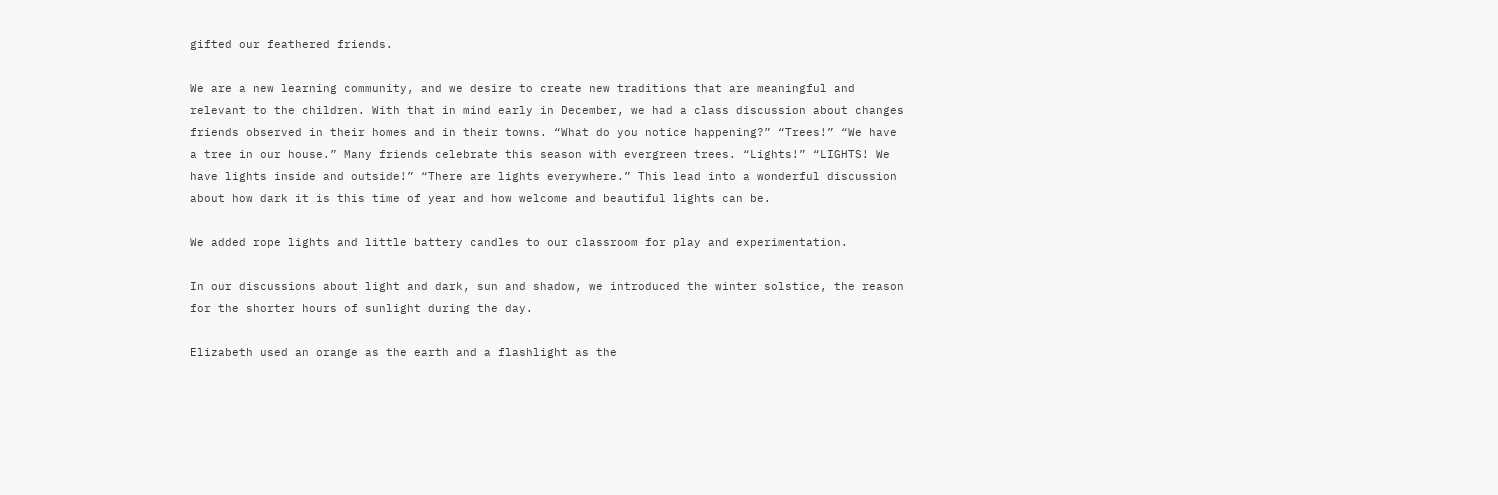gifted our feathered friends.

We are a new learning community, and we desire to create new traditions that are meaningful and relevant to the children. With that in mind early in December, we had a class discussion about changes friends observed in their homes and in their towns. “What do you notice happening?” “Trees!” “We have a tree in our house.” Many friends celebrate this season with evergreen trees. “Lights!” “LIGHTS! We have lights inside and outside!” “There are lights everywhere.” This lead into a wonderful discussion about how dark it is this time of year and how welcome and beautiful lights can be.

We added rope lights and little battery candles to our classroom for play and experimentation.

In our discussions about light and dark, sun and shadow, we introduced the winter solstice, the reason for the shorter hours of sunlight during the day.

Elizabeth used an orange as the earth and a flashlight as the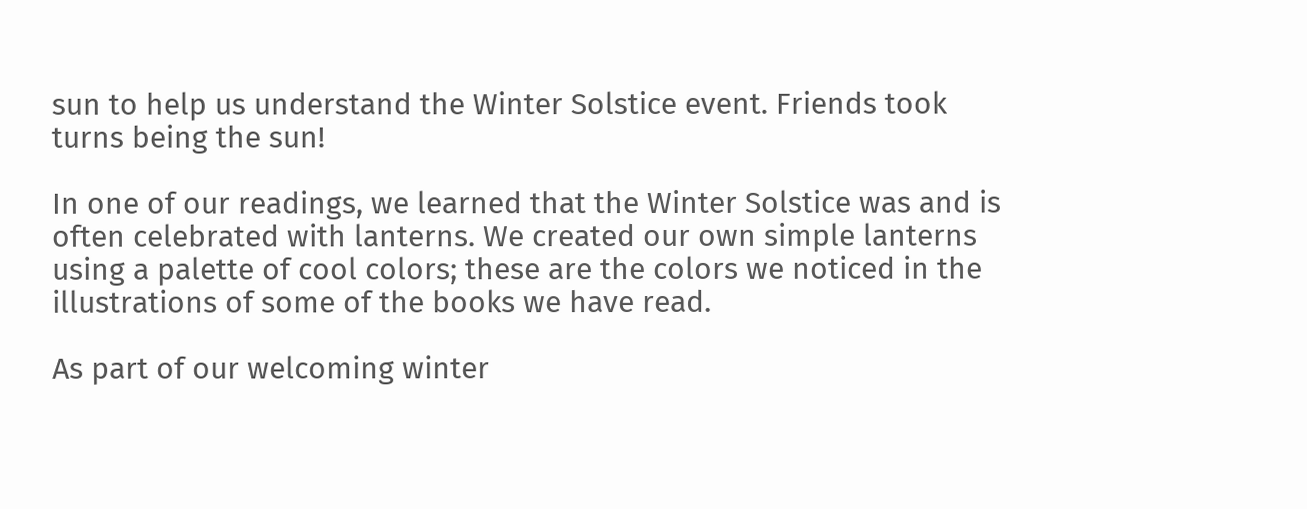sun to help us understand the Winter Solstice event. Friends took turns being the sun!

In one of our readings, we learned that the Winter Solstice was and is often celebrated with lanterns. We created our own simple lanterns using a palette of cool colors; these are the colors we noticed in the illustrations of some of the books we have read.

As part of our welcoming winter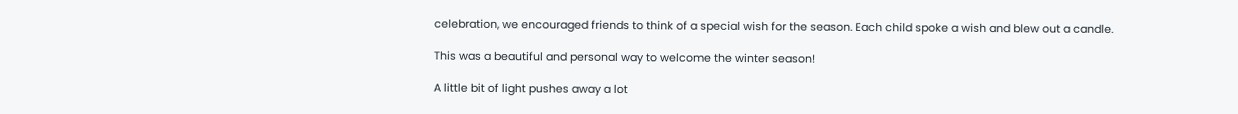celebration, we encouraged friends to think of a special wish for the season. Each child spoke a wish and blew out a candle.

This was a beautiful and personal way to welcome the winter season!

A little bit of light pushes away a lot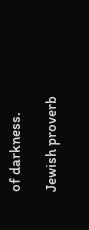of darkness.

Jewish proverb